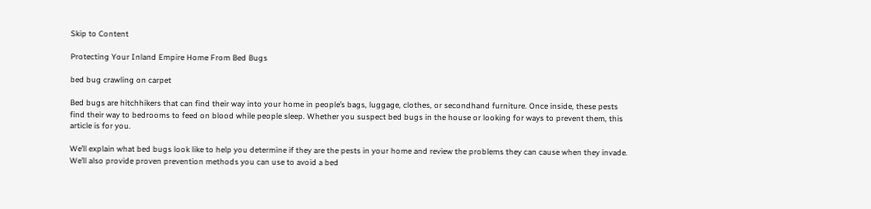Skip to Content

Protecting Your Inland Empire Home From Bed Bugs

bed bug crawling on carpet

Bed bugs are hitchhikers that can find their way into your home in people’s bags, luggage, clothes, or secondhand furniture. Once inside, these pests find their way to bedrooms to feed on blood while people sleep. Whether you suspect bed bugs in the house or looking for ways to prevent them, this article is for you.

We’ll explain what bed bugs look like to help you determine if they are the pests in your home and review the problems they can cause when they invade. We’ll also provide proven prevention methods you can use to avoid a bed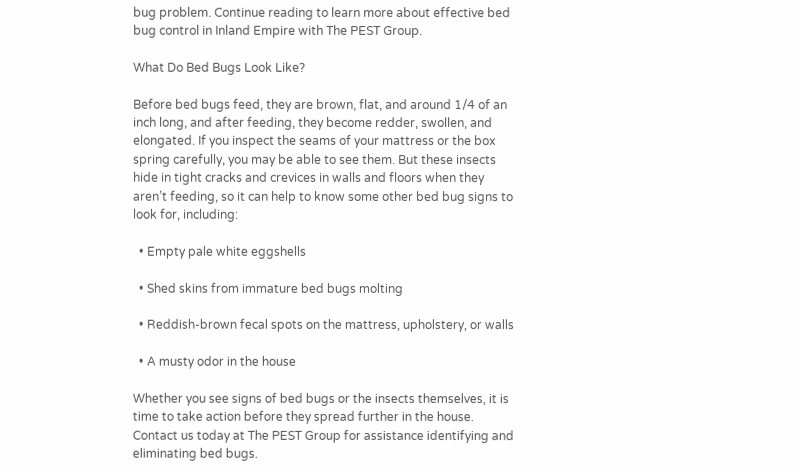bug problem. Continue reading to learn more about effective bed bug control in Inland Empire with The PEST Group.

What Do Bed Bugs Look Like?

Before bed bugs feed, they are brown, flat, and around 1/4 of an inch long, and after feeding, they become redder, swollen, and elongated. If you inspect the seams of your mattress or the box spring carefully, you may be able to see them. But these insects hide in tight cracks and crevices in walls and floors when they aren’t feeding, so it can help to know some other bed bug signs to look for, including:

  • Empty pale white eggshells

  • Shed skins from immature bed bugs molting

  • Reddish-brown fecal spots on the mattress, upholstery, or walls

  • A musty odor in the house

Whether you see signs of bed bugs or the insects themselves, it is time to take action before they spread further in the house. Contact us today at The PEST Group for assistance identifying and eliminating bed bugs.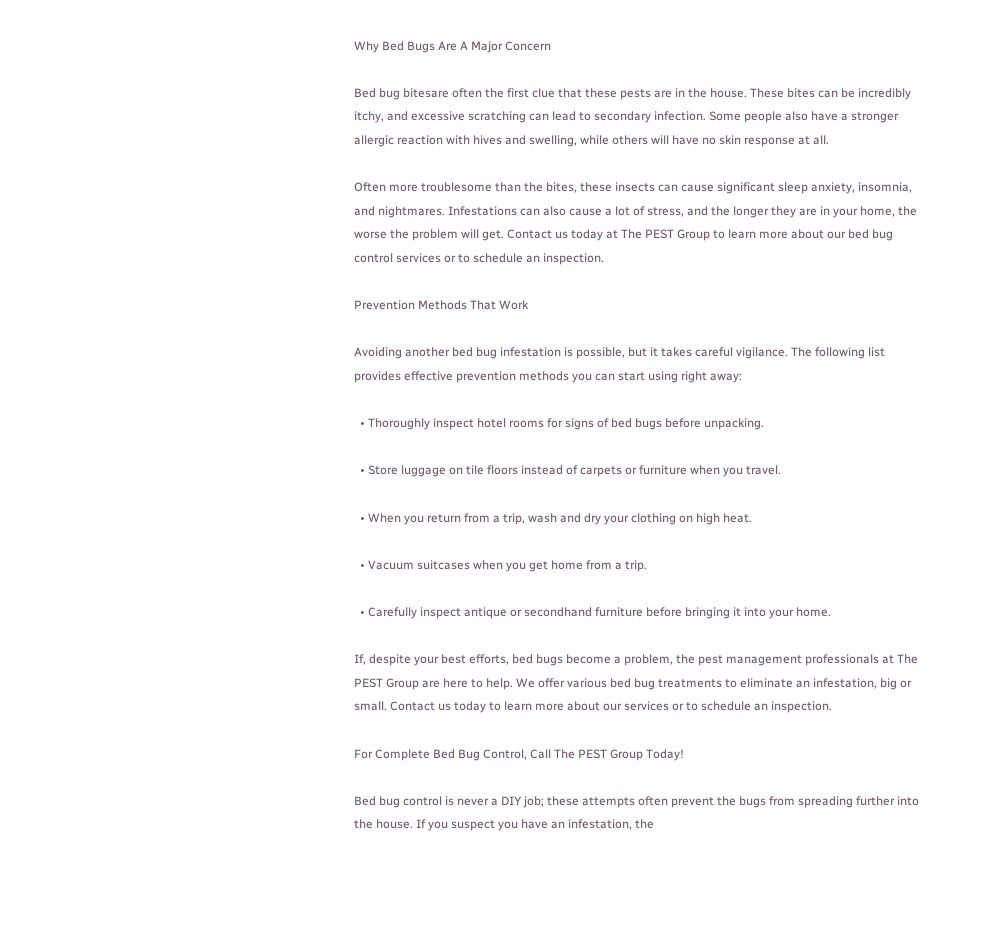Why Bed Bugs Are A Major Concern

Bed bug bitesare often the first clue that these pests are in the house. These bites can be incredibly itchy, and excessive scratching can lead to secondary infection. Some people also have a stronger allergic reaction with hives and swelling, while others will have no skin response at all.

Often more troublesome than the bites, these insects can cause significant sleep anxiety, insomnia, and nightmares. Infestations can also cause a lot of stress, and the longer they are in your home, the worse the problem will get. Contact us today at The PEST Group to learn more about our bed bug control services or to schedule an inspection.

Prevention Methods That Work

Avoiding another bed bug infestation is possible, but it takes careful vigilance. The following list provides effective prevention methods you can start using right away:

  • Thoroughly inspect hotel rooms for signs of bed bugs before unpacking.

  • Store luggage on tile floors instead of carpets or furniture when you travel.

  • When you return from a trip, wash and dry your clothing on high heat.

  • Vacuum suitcases when you get home from a trip.

  • Carefully inspect antique or secondhand furniture before bringing it into your home.

If, despite your best efforts, bed bugs become a problem, the pest management professionals at The PEST Group are here to help. We offer various bed bug treatments to eliminate an infestation, big or small. Contact us today to learn more about our services or to schedule an inspection.

For Complete Bed Bug Control, Call The PEST Group Today!

Bed bug control is never a DIY job; these attempts often prevent the bugs from spreading further into the house. If you suspect you have an infestation, the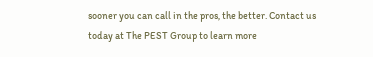sooner you can call in the pros, the better. Contact us today at The PEST Group to learn more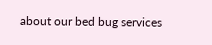about our bed bug services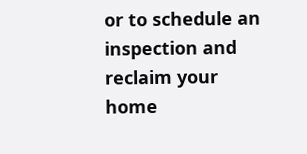or to schedule an inspection and reclaim your home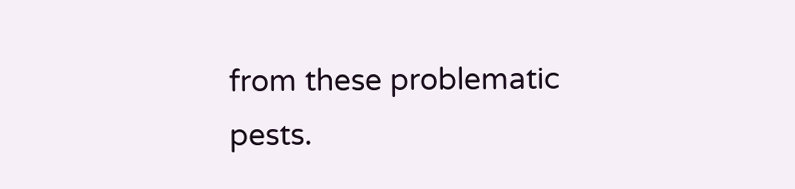from these problematic pests.